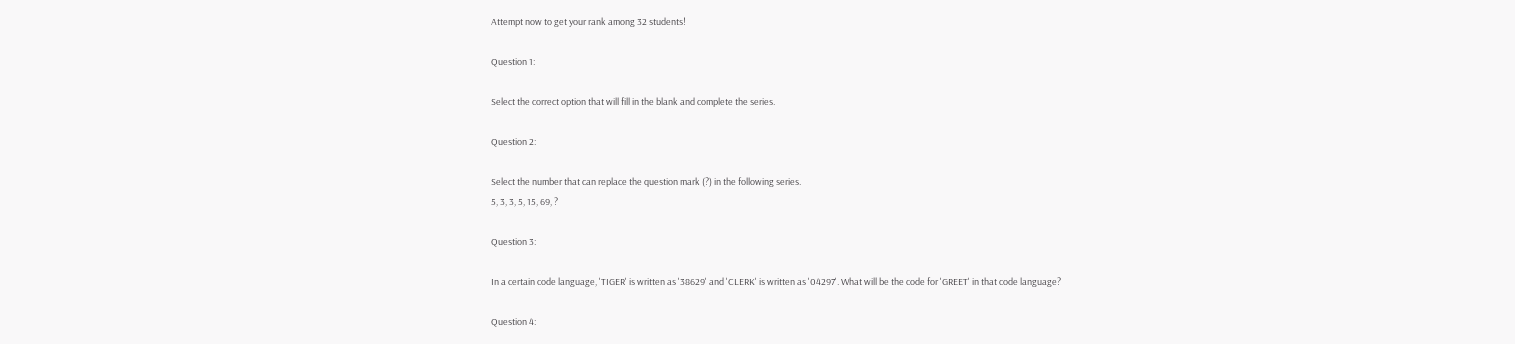Attempt now to get your rank among 32 students!

Question 1:

Select the correct option that will fill in the blank and complete the series.

Question 2:

Select the number that can replace the question mark (?) in the following series.
5, 3, 3, 5, 15, 69, ?

Question 3:

In a certain code language, 'TIGER' is written as '38629' and 'CLERK' is written as '04297'. What will be the code for 'GREET' in that code language?

Question 4: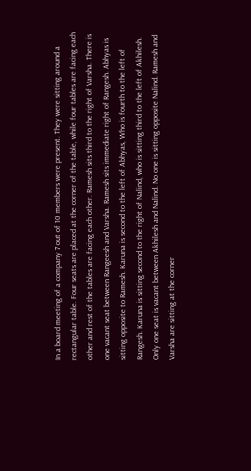In a board meeting of a company 7 out of 10 members were present. They were sitting around a rectangular table. Four seats are placed at the corner of the table, while four tables are facing each other and rest of the tables are facing each other. Ramesh sits third to the right of Varsha. There is one vacant seat between Rangeesh and Varsha. Ramesh sits immediate right of Rangesh. Abhyas is sitting opposite to Ramesh. Karuna is second to the left of Abhyas, Who is fourth to the left of Rangesh. Karuna is sitting second to the right of Nalind, who is sitting third to the left of Akhilesh. Only one seat is vacant between Akhilesh and Nalind. No one is sitting opposite Nalind. Ramesh and Varsha are sitting at the corner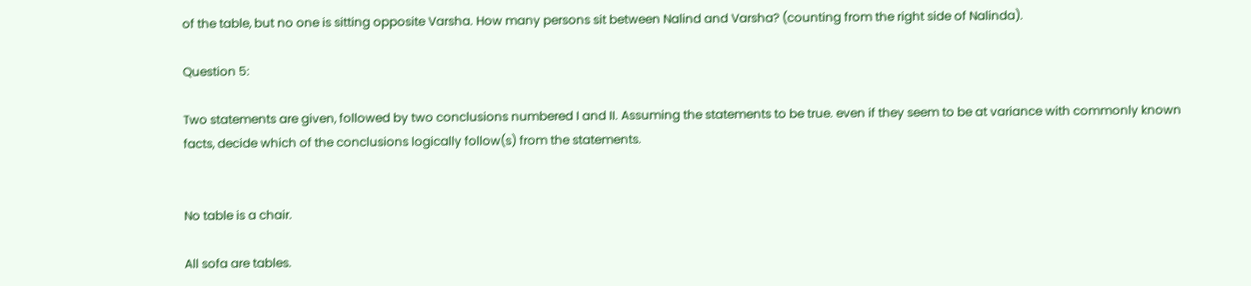of the table, but no one is sitting opposite Varsha. How many persons sit between Nalind and Varsha? (counting from the right side of Nalinda).

Question 5:

Two statements are given, followed by two conclusions numbered I and II. Assuming the statements to be true. even if they seem to be at variance with commonly known facts, decide which of the conclusions logically follow(s) from the statements.


No table is a chair.

All sofa are tables.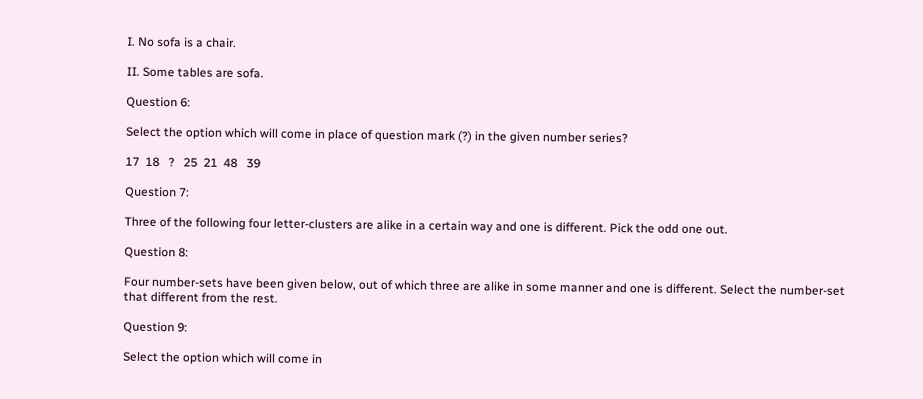I. No sofa is a chair.

II. Some tables are sofa.

Question 6:

Select the option which will come in place of question mark (?) in the given number series?

17  18   ?   25  21  48   39

Question 7:

Three of the following four letter-clusters are alike in a certain way and one is different. Pick the odd one out.

Question 8:

Four number-sets have been given below, out of which three are alike in some manner and one is different. Select the number-set that different from the rest.

Question 9:

Select the option which will come in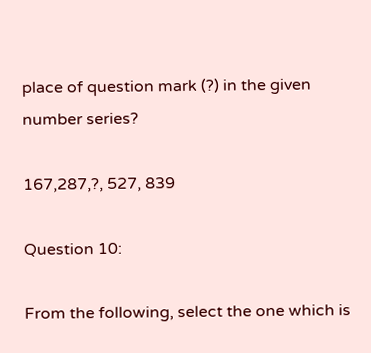place of question mark (?) in the given number series?

167,287,?, 527, 839

Question 10:

From the following, select the one which is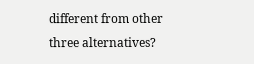different from other three alternatives?